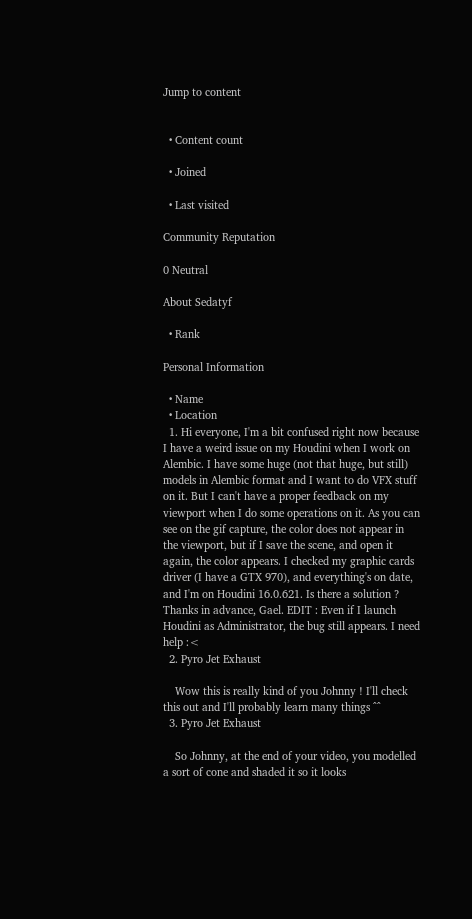Jump to content


  • Content count

  • Joined

  • Last visited

Community Reputation

0 Neutral

About Sedatyf

  • Rank

Personal Information

  • Name
  • Location
  1. Hi everyone, I'm a bit confused right now because I have a weird issue on my Houdini when I work on Alembic. I have some huge (not that huge, but still) models in Alembic format and I want to do VFX stuff on it. But I can't have a proper feedback on my viewport when I do some operations on it. As you can see on the gif capture, the color does not appear in the viewport, but if I save the scene, and open it again, the color appears. I checked my graphic cards driver (I have a GTX 970), and everything's on date, and I'm on Houdini 16.0.621. Is there a solution ? Thanks in advance, Gael. EDIT : Even if I launch Houdini as Administrator, the bug still appears. I need help :<
  2. Pyro Jet Exhaust

    Wow this is really kind of you Johnny ! I'll check this out and I'll probably learn many things ^^
  3. Pyro Jet Exhaust

    So Johnny, at the end of your video, you modelled a sort of cone and shaded it so it looks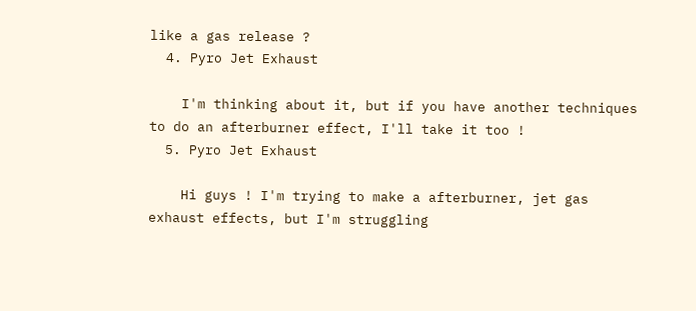like a gas release ?
  4. Pyro Jet Exhaust

    I'm thinking about it, but if you have another techniques to do an afterburner effect, I'll take it too !
  5. Pyro Jet Exhaust

    Hi guys ! I'm trying to make a afterburner, jet gas exhaust effects, but I'm struggling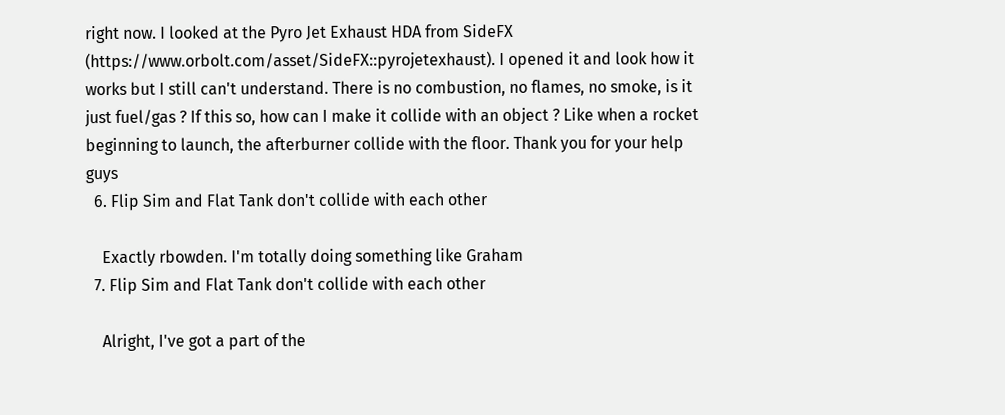right now. I looked at the Pyro Jet Exhaust HDA from SideFX (https://www.orbolt.com/asset/SideFX::pyrojetexhaust). I opened it and look how it works but I still can't understand. There is no combustion, no flames, no smoke, is it just fuel/gas ? If this so, how can I make it collide with an object ? Like when a rocket beginning to launch, the afterburner collide with the floor. Thank you for your help guys
  6. Flip Sim and Flat Tank don't collide with each other

    Exactly rbowden. I'm totally doing something like Graham
  7. Flip Sim and Flat Tank don't collide with each other

    Alright, I've got a part of the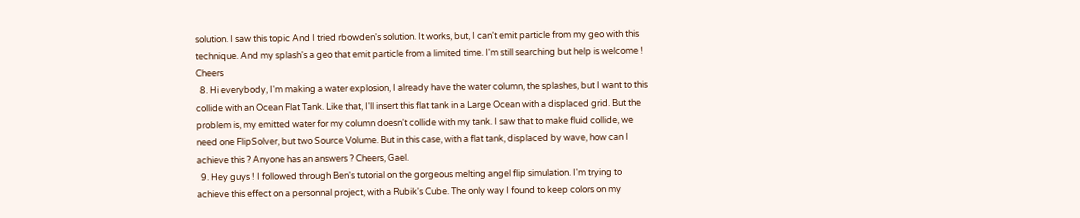solution. I saw this topic And I tried rbowden's solution. It works, but, I can't emit particle from my geo with this technique. And my splash's a geo that emit particle from a limited time. I'm still searching but help is welcome ! Cheers
  8. Hi everybody, I'm making a water explosion, I already have the water column, the splashes, but I want to this collide with an Ocean Flat Tank. Like that, I'll insert this flat tank in a Large Ocean with a displaced grid. But the problem is, my emitted water for my column doesn't collide with my tank. I saw that to make fluid collide, we need one FlipSolver, but two Source Volume. But in this case, with a flat tank, displaced by wave, how can I achieve this ? Anyone has an answers ? Cheers, Gael.
  9. Hey guys ! I followed through Ben's tutorial on the gorgeous melting angel flip simulation. I'm trying to achieve this effect on a personnal project, with a Rubik's Cube. The only way I found to keep colors on my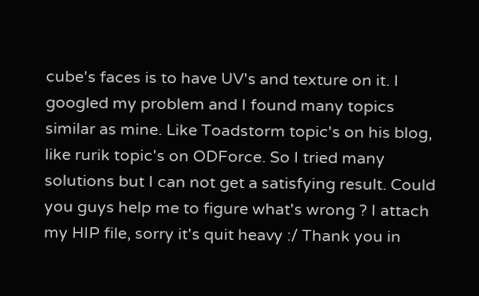cube's faces is to have UV's and texture on it. I googled my problem and I found many topics similar as mine. Like Toadstorm topic's on his blog, like rurik topic's on ODForce. So I tried many solutions but I can not get a satisfying result. Could you guys help me to figure what's wrong ? I attach my HIP file, sorry it's quit heavy :/ Thank you in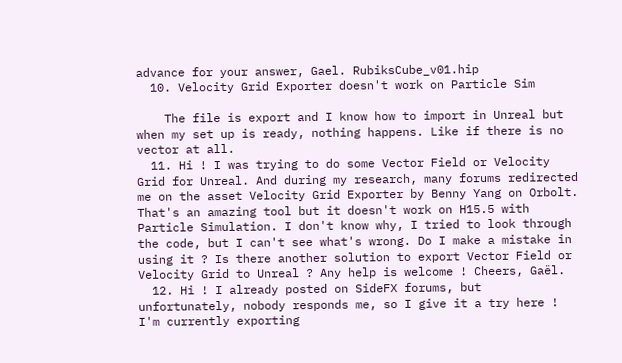advance for your answer, Gael. RubiksCube_v01.hip
  10. Velocity Grid Exporter doesn't work on Particle Sim

    The file is export and I know how to import in Unreal but when my set up is ready, nothing happens. Like if there is no vector at all.
  11. Hi ! I was trying to do some Vector Field or Velocity Grid for Unreal. And during my research, many forums redirected me on the asset Velocity Grid Exporter by Benny Yang on Orbolt. That's an amazing tool but it doesn't work on H15.5 with Particle Simulation. I don't know why, I tried to look through the code, but I can't see what's wrong. Do I make a mistake in using it ? Is there another solution to export Vector Field or Velocity Grid to Unreal ? Any help is welcome ! Cheers, Gaël.
  12. Hi ! I already posted on SideFX forums, but unfortunately, nobody responds me, so I give it a try here ! I'm currently exporting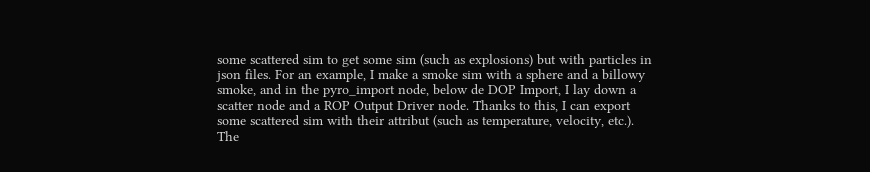some scattered sim to get some sim (such as explosions) but with particles in json files. For an example, I make a smoke sim with a sphere and a billowy smoke, and in the pyro_import node, below de DOP Import, I lay down a scatter node and a ROP Output Driver node. Thanks to this, I can export some scattered sim with their attribut (such as temperature, velocity, etc.). The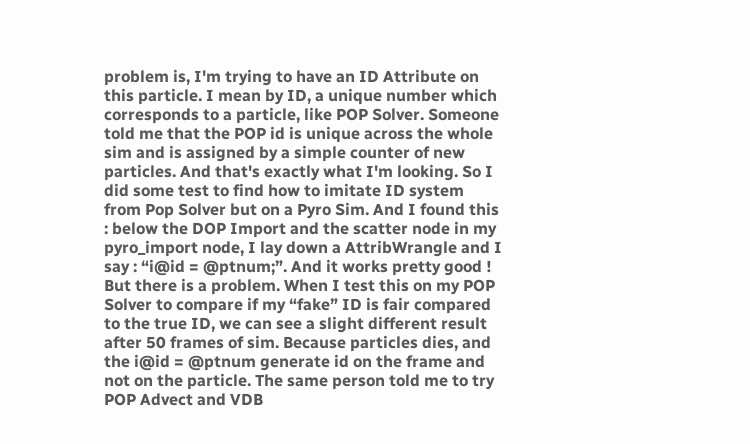problem is, I'm trying to have an ID Attribute on this particle. I mean by ID, a unique number which corresponds to a particle, like POP Solver. Someone told me that the POP id is unique across the whole sim and is assigned by a simple counter of new particles. And that's exactly what I'm looking. So I did some test to find how to imitate ID system from Pop Solver but on a Pyro Sim. And I found this : below the DOP Import and the scatter node in my pyro_import node, I lay down a AttribWrangle and I say : “i@id = @ptnum;”. And it works pretty good ! But there is a problem. When I test this on my POP Solver to compare if my “fake” ID is fair compared to the true ID, we can see a slight different result after 50 frames of sim. Because particles dies, and the i@id = @ptnum generate id on the frame and not on the particle. The same person told me to try POP Advect and VDB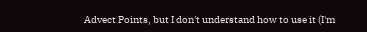Advect Points, but I don't understand how to use it (I'm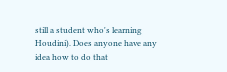still a student who's learning Houdini). Does anyone have any idea how to do that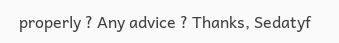properly ? Any advice ? Thanks, Sedatyf